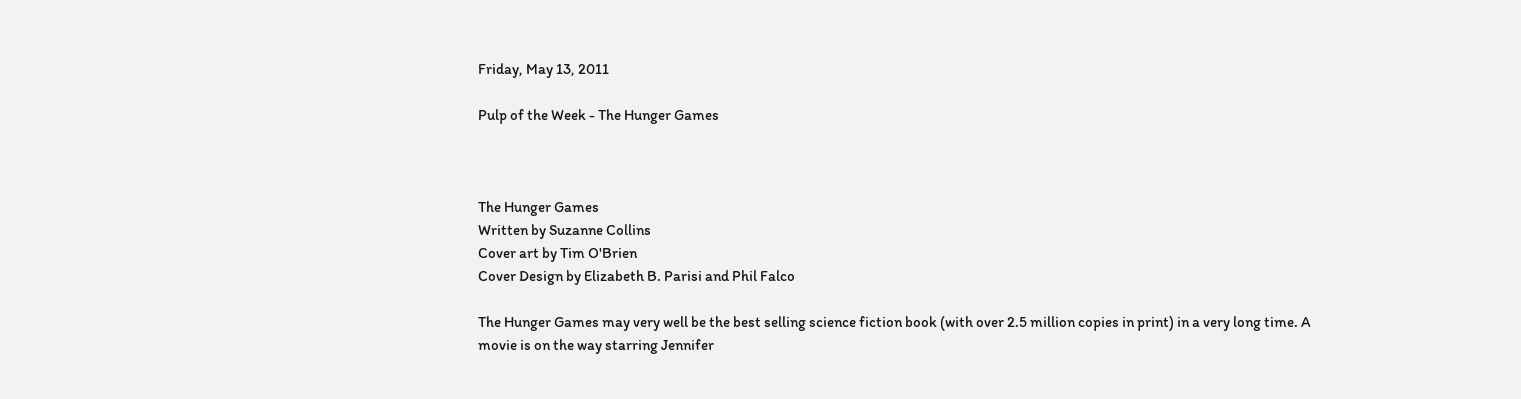Friday, May 13, 2011

Pulp of the Week - The Hunger Games



The Hunger Games
Written by Suzanne Collins
Cover art by Tim O'Brien
Cover Design by Elizabeth B. Parisi and Phil Falco

The Hunger Games may very well be the best selling science fiction book (with over 2.5 million copies in print) in a very long time. A movie is on the way starring Jennifer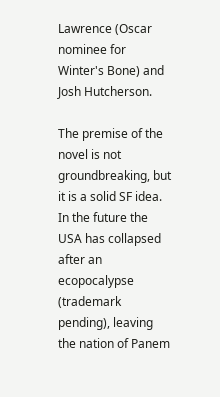Lawrence (Oscar nominee for Winter's Bone) and Josh Hutcherson.

The premise of the novel is not groundbreaking, but it is a solid SF idea. In the future the USA has collapsed after an ecopocalypse (trademark pending), leaving the nation of Panem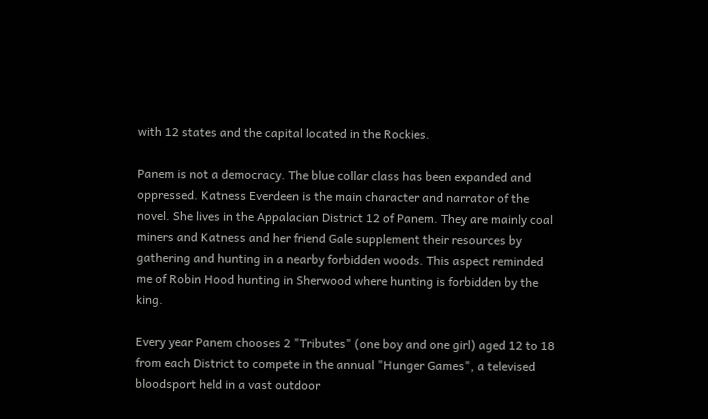with 12 states and the capital located in the Rockies.

Panem is not a democracy. The blue collar class has been expanded and oppressed. Katness Everdeen is the main character and narrator of the novel. She lives in the Appalacian District 12 of Panem. They are mainly coal miners and Katness and her friend Gale supplement their resources by gathering and hunting in a nearby forbidden woods. This aspect reminded me of Robin Hood hunting in Sherwood where hunting is forbidden by the king.

Every year Panem chooses 2 "Tributes" (one boy and one girl) aged 12 to 18 from each District to compete in the annual "Hunger Games", a televised bloodsport held in a vast outdoor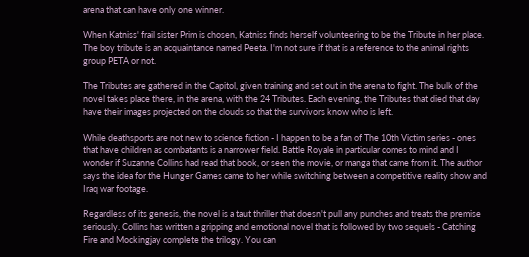arena that can have only one winner.

When Katniss' frail sister Prim is chosen, Katniss finds herself volunteering to be the Tribute in her place. The boy tribute is an acquaintance named Peeta. I'm not sure if that is a reference to the animal rights group PETA or not.

The Tributes are gathered in the Capitol, given training and set out in the arena to fight. The bulk of the novel takes place there, in the arena, with the 24 Tributes. Each evening, the Tributes that died that day have their images projected on the clouds so that the survivors know who is left.

While deathsports are not new to science fiction - I happen to be a fan of The 10th Victim series - ones that have children as combatants is a narrower field. Battle Royale in particular comes to mind and I wonder if Suzanne Collins had read that book, or seen the movie, or manga that came from it. The author says the idea for the Hunger Games came to her while switching between a competitive reality show and Iraq war footage.

Regardless of its genesis, the novel is a taut thriller that doesn't pull any punches and treats the premise seriously. Collins has written a gripping and emotional novel that is followed by two sequels - Catching Fire and Mockingjay complete the trilogy. You can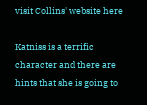visit Collins' website here

Katniss is a terrific character and there are hints that she is going to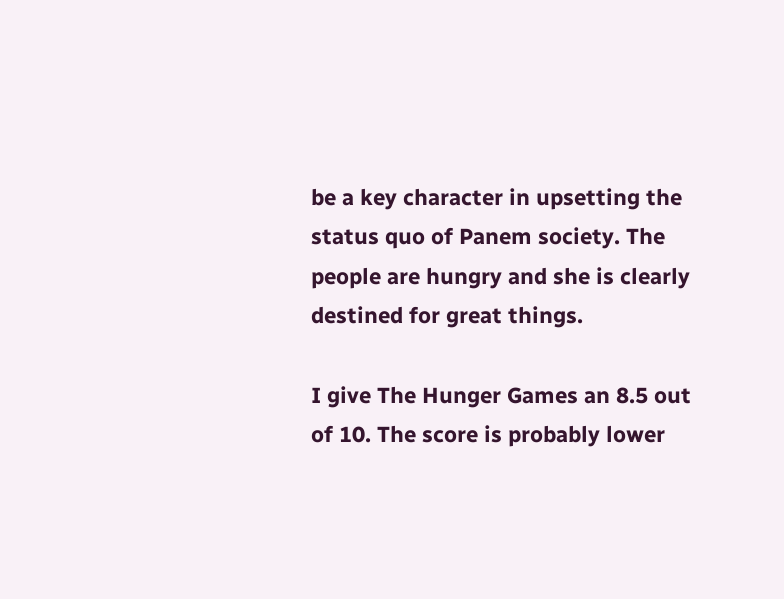be a key character in upsetting the status quo of Panem society. The people are hungry and she is clearly destined for great things.

I give The Hunger Games an 8.5 out of 10. The score is probably lower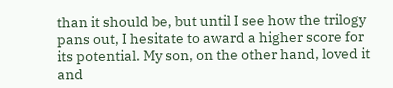than it should be, but until I see how the trilogy pans out, I hesitate to award a higher score for its potential. My son, on the other hand, loved it and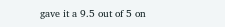gave it a 9.5 out of 5 on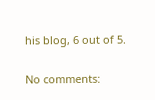his blog, 6 out of 5.


No comments: